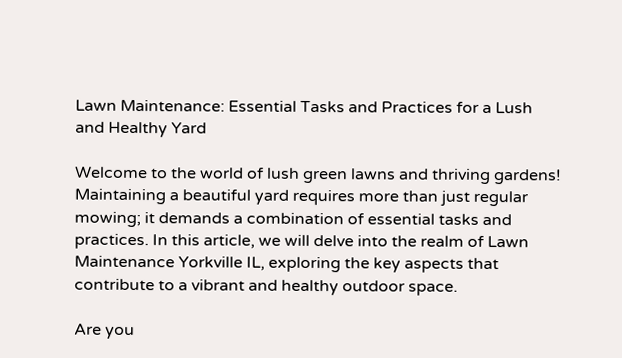Lawn Maintenance: Essential Tasks and Practices for a Lush and Healthy Yard

Welcome to the world of lush green lawns and thriving gardens! Maintaining a beautiful yard requires more than just regular mowing; it demands a combination of essential tasks and practices. In this article, we will delve into the realm of Lawn Maintenance Yorkville IL, exploring the key aspects that contribute to a vibrant and healthy outdoor space.

Are you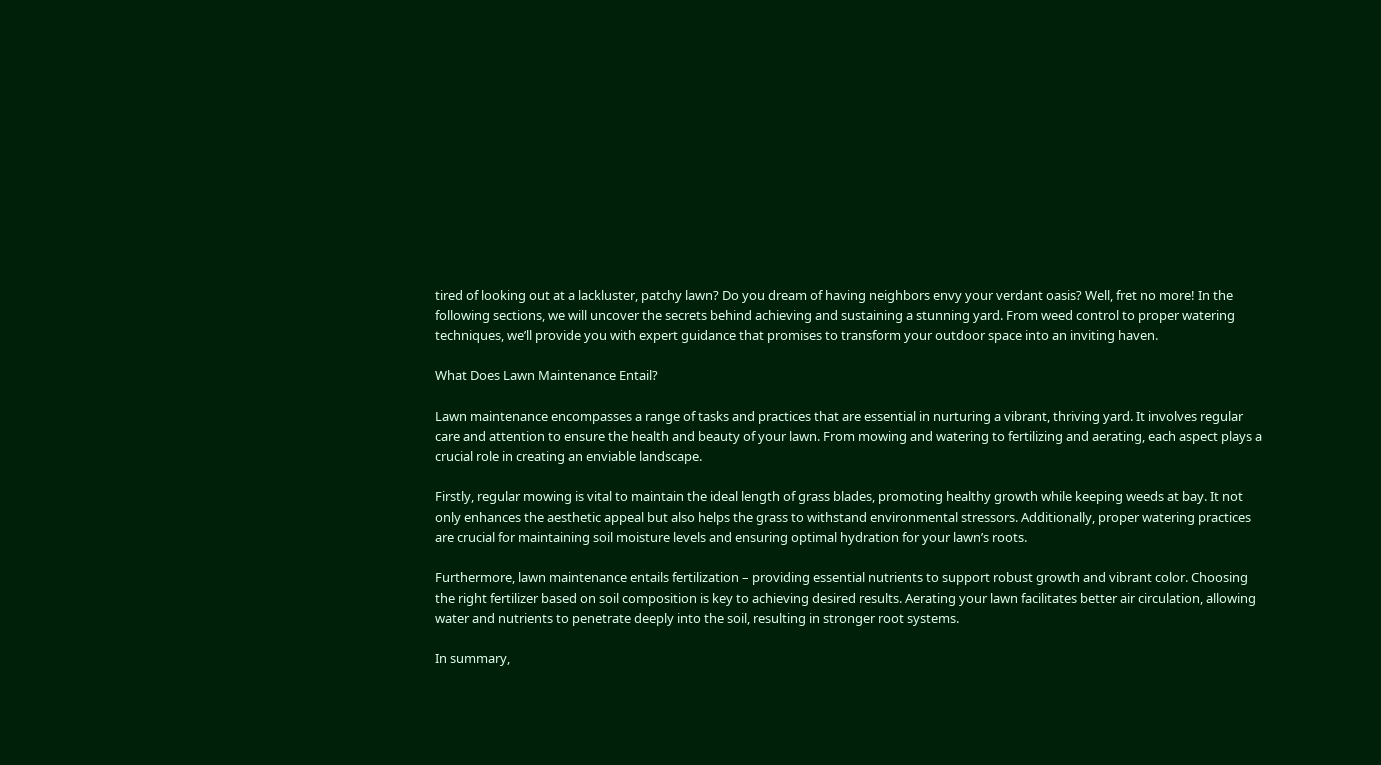tired of looking out at a lackluster, patchy lawn? Do you dream of having neighbors envy your verdant oasis? Well, fret no more! In the following sections, we will uncover the secrets behind achieving and sustaining a stunning yard. From weed control to proper watering techniques, we’ll provide you with expert guidance that promises to transform your outdoor space into an inviting haven.

What Does Lawn Maintenance Entail?

Lawn maintenance encompasses a range of tasks and practices that are essential in nurturing a vibrant, thriving yard. It involves regular care and attention to ensure the health and beauty of your lawn. From mowing and watering to fertilizing and aerating, each aspect plays a crucial role in creating an enviable landscape.

Firstly, regular mowing is vital to maintain the ideal length of grass blades, promoting healthy growth while keeping weeds at bay. It not only enhances the aesthetic appeal but also helps the grass to withstand environmental stressors. Additionally, proper watering practices are crucial for maintaining soil moisture levels and ensuring optimal hydration for your lawn’s roots.

Furthermore, lawn maintenance entails fertilization – providing essential nutrients to support robust growth and vibrant color. Choosing the right fertilizer based on soil composition is key to achieving desired results. Aerating your lawn facilitates better air circulation, allowing water and nutrients to penetrate deeply into the soil, resulting in stronger root systems.

In summary,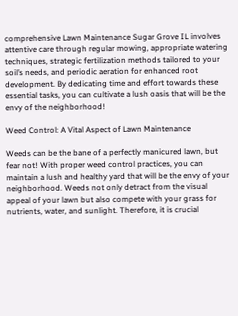comprehensive Lawn Maintenance Sugar Grove IL involves attentive care through regular mowing, appropriate watering techniques, strategic fertilization methods tailored to your soil’s needs, and periodic aeration for enhanced root development. By dedicating time and effort towards these essential tasks, you can cultivate a lush oasis that will be the envy of the neighborhood!

Weed Control: A Vital Aspect of Lawn Maintenance

Weeds can be the bane of a perfectly manicured lawn, but fear not! With proper weed control practices, you can maintain a lush and healthy yard that will be the envy of your neighborhood. Weeds not only detract from the visual appeal of your lawn but also compete with your grass for nutrients, water, and sunlight. Therefore, it is crucial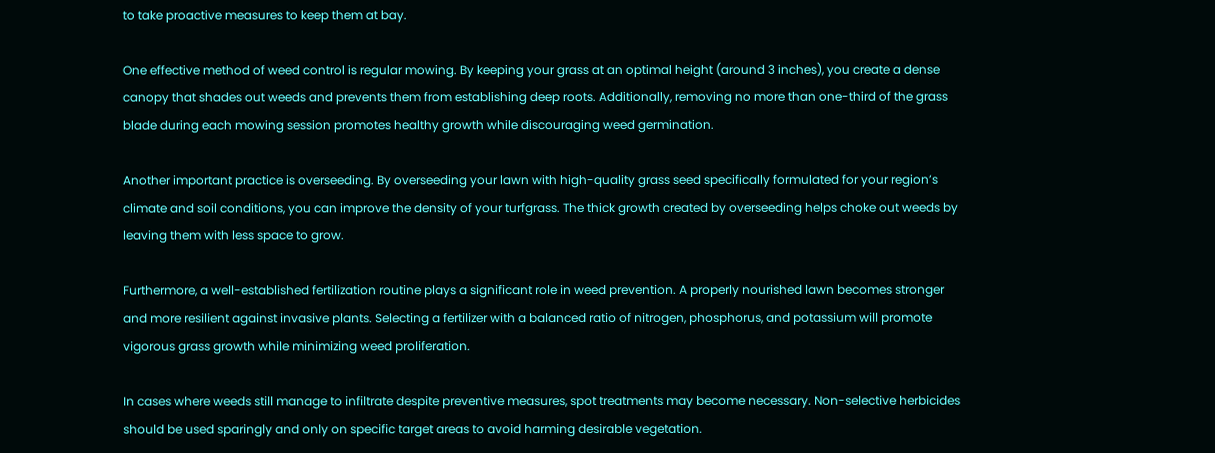to take proactive measures to keep them at bay.

One effective method of weed control is regular mowing. By keeping your grass at an optimal height (around 3 inches), you create a dense canopy that shades out weeds and prevents them from establishing deep roots. Additionally, removing no more than one-third of the grass blade during each mowing session promotes healthy growth while discouraging weed germination.

Another important practice is overseeding. By overseeding your lawn with high-quality grass seed specifically formulated for your region’s climate and soil conditions, you can improve the density of your turfgrass. The thick growth created by overseeding helps choke out weeds by leaving them with less space to grow.

Furthermore, a well-established fertilization routine plays a significant role in weed prevention. A properly nourished lawn becomes stronger and more resilient against invasive plants. Selecting a fertilizer with a balanced ratio of nitrogen, phosphorus, and potassium will promote vigorous grass growth while minimizing weed proliferation.

In cases where weeds still manage to infiltrate despite preventive measures, spot treatments may become necessary. Non-selective herbicides should be used sparingly and only on specific target areas to avoid harming desirable vegetation.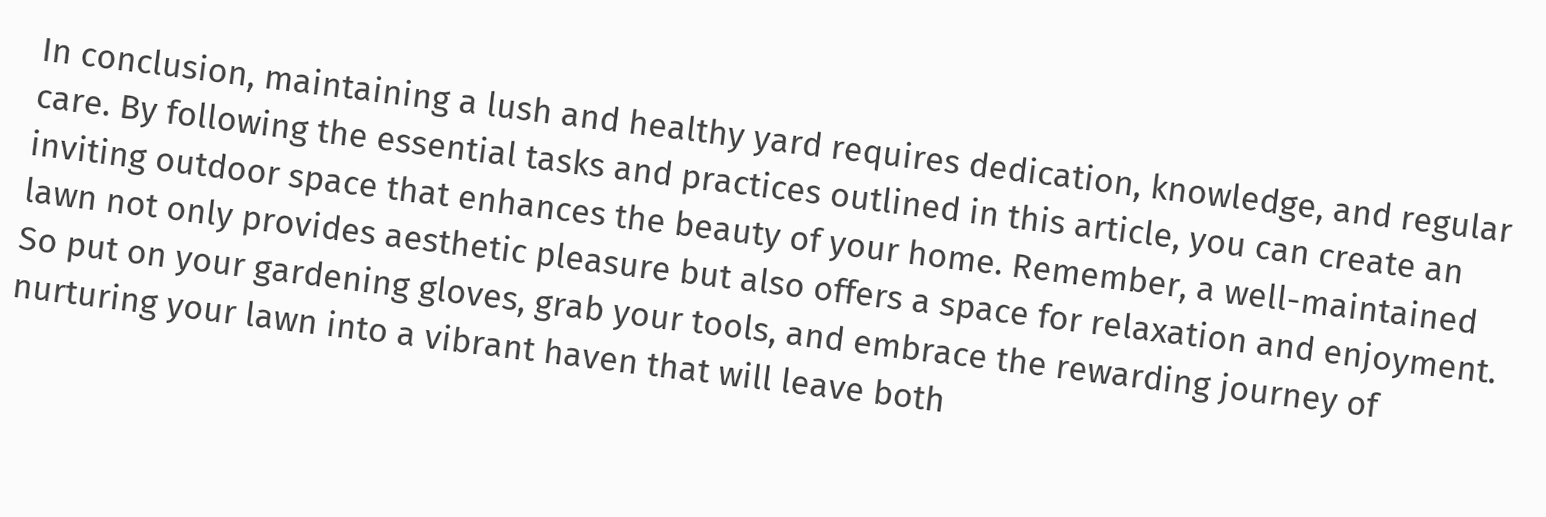In conclusion, maintaining a lush and healthy yard requires dedication, knowledge, and regular care. By following the essential tasks and practices outlined in this article, you can create an inviting outdoor space that enhances the beauty of your home. Remember, a well-maintained lawn not only provides aesthetic pleasure but also offers a space for relaxation and enjoyment. So put on your gardening gloves, grab your tools, and embrace the rewarding journey of nurturing your lawn into a vibrant haven that will leave both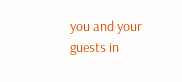you and your guests in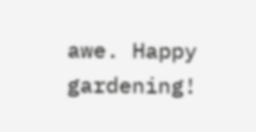awe. Happy gardening!